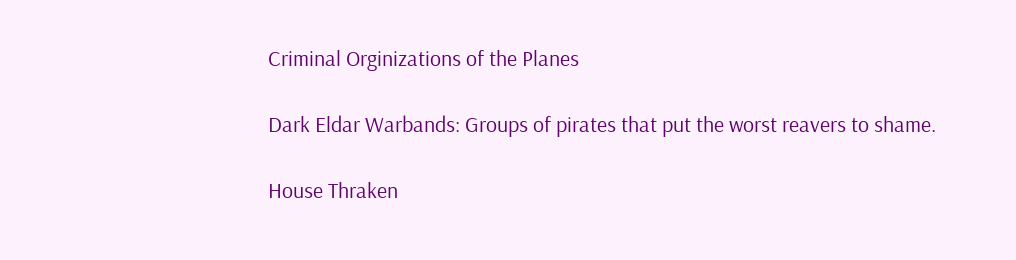Criminal Orginizations of the Planes

Dark Eldar Warbands: Groups of pirates that put the worst reavers to shame.

House Thraken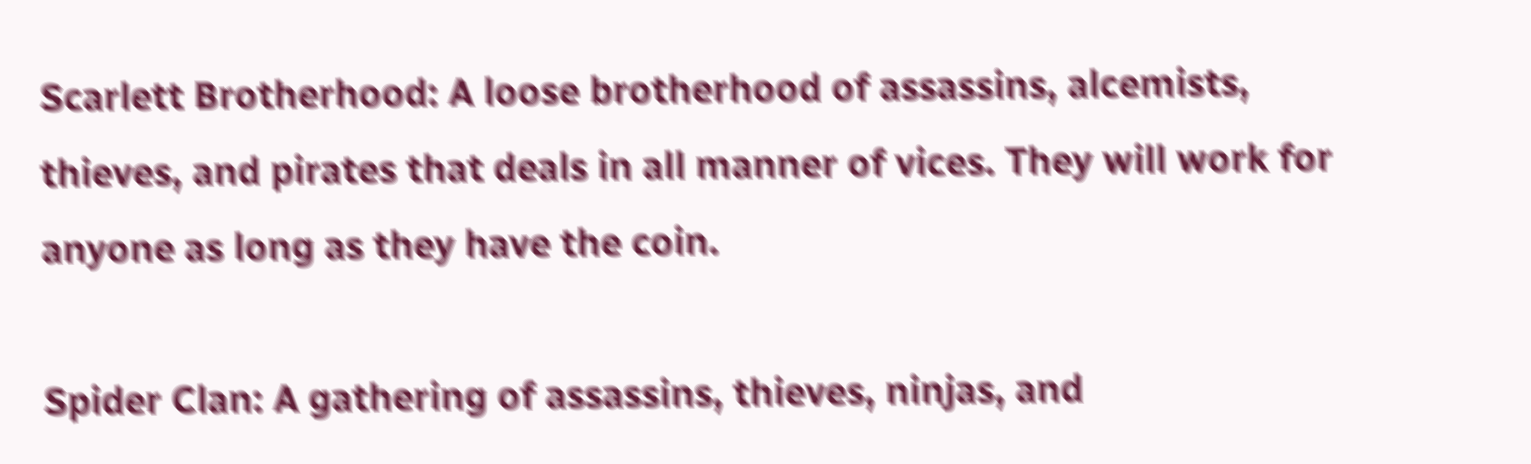Scarlett Brotherhood: A loose brotherhood of assassins, alcemists, thieves, and pirates that deals in all manner of vices. They will work for anyone as long as they have the coin.

Spider Clan: A gathering of assassins, thieves, ninjas, and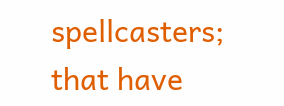spellcasters; that have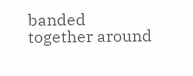banded together around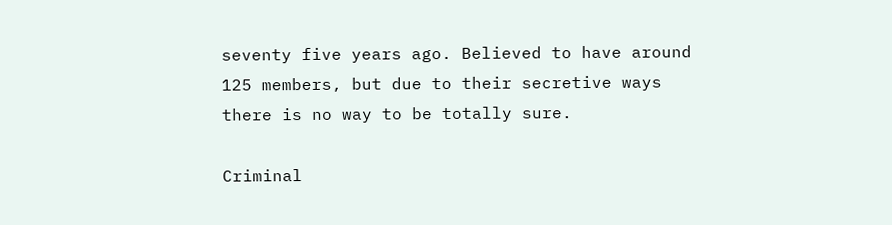seventy five years ago. Believed to have around 125 members, but due to their secretive ways there is no way to be totally sure.

Criminal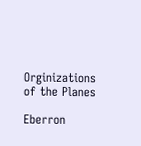Orginizations of the Planes

Eberron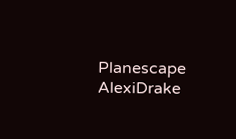Planescape AlexiDrake